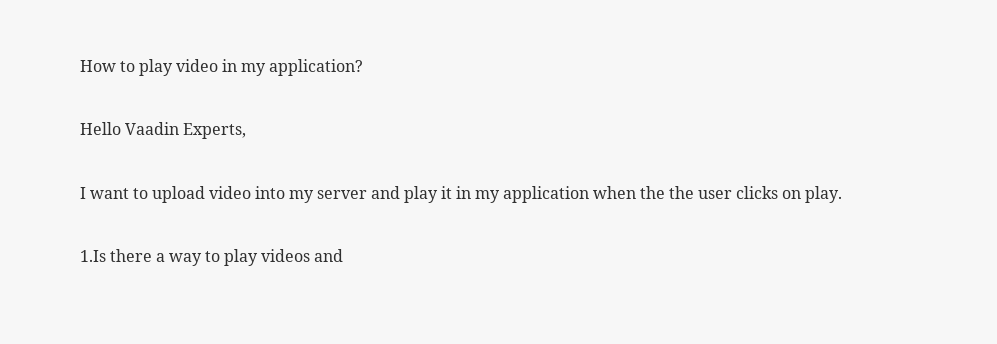How to play video in my application?

Hello Vaadin Experts,

I want to upload video into my server and play it in my application when the the user clicks on play.

1.Is there a way to play videos and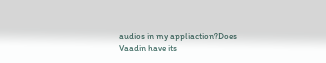audios in my appliaction?Does Vaadin have its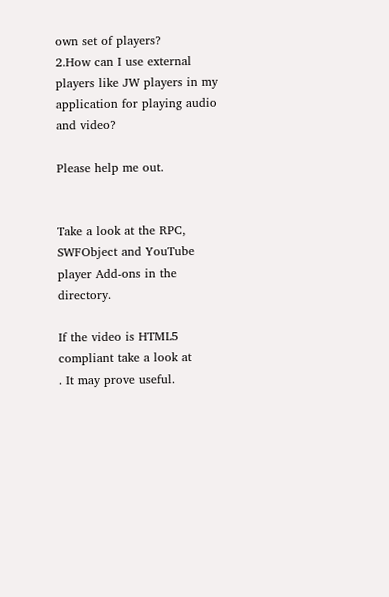own set of players?
2.How can I use external players like JW players in my application for playing audio and video?

Please help me out.


Take a look at the RPC, SWFObject and YouTube player Add-ons in the directory.

If the video is HTML5 compliant take a look at
. It may prove useful.